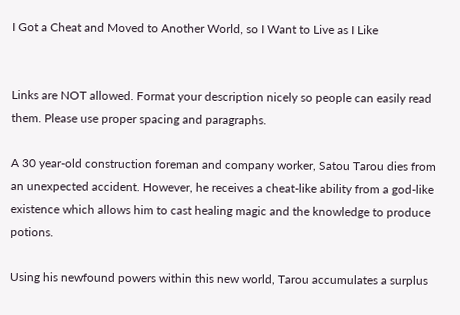I Got a Cheat and Moved to Another World, so I Want to Live as I Like


Links are NOT allowed. Format your description nicely so people can easily read them. Please use proper spacing and paragraphs.

A 30 year-old construction foreman and company worker, Satou Tarou dies from an unexpected accident. However, he receives a cheat-like ability from a god-like existence which allows him to cast healing magic and the knowledge to produce potions.

Using his newfound powers within this new world, Tarou accumulates a surplus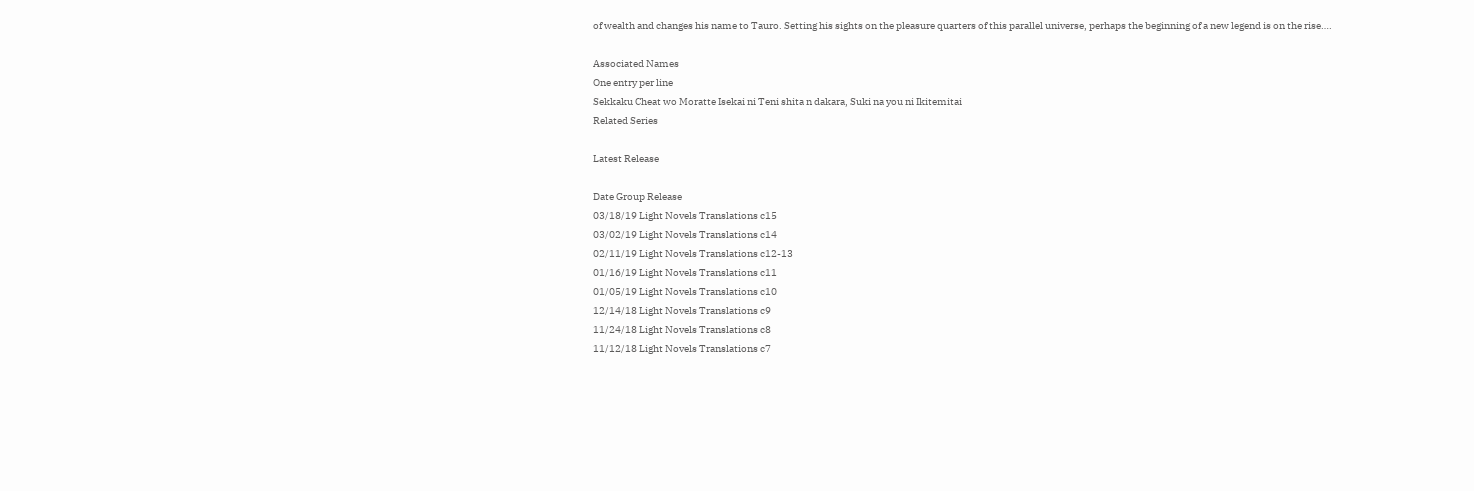of wealth and changes his name to Tauro. Setting his sights on the pleasure quarters of this parallel universe, perhaps the beginning of a new legend is on the rise….

Associated Names
One entry per line
Sekkaku Cheat wo Moratte Isekai ni Teni shita n dakara, Suki na you ni Ikitemitai
Related Series

Latest Release

Date Group Release
03/18/19 Light Novels Translations c15
03/02/19 Light Novels Translations c14
02/11/19 Light Novels Translations c12-13
01/16/19 Light Novels Translations c11
01/05/19 Light Novels Translations c10
12/14/18 Light Novels Translations c9
11/24/18 Light Novels Translations c8
11/12/18 Light Novels Translations c7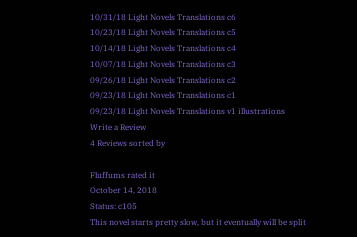10/31/18 Light Novels Translations c6
10/23/18 Light Novels Translations c5
10/14/18 Light Novels Translations c4
10/07/18 Light Novels Translations c3
09/26/18 Light Novels Translations c2
09/23/18 Light Novels Translations c1
09/23/18 Light Novels Translations v1 illustrations
Write a Review
4 Reviews sorted by

Fluffums rated it
October 14, 2018
Status: c105
This novel starts pretty slow, but it eventually will be split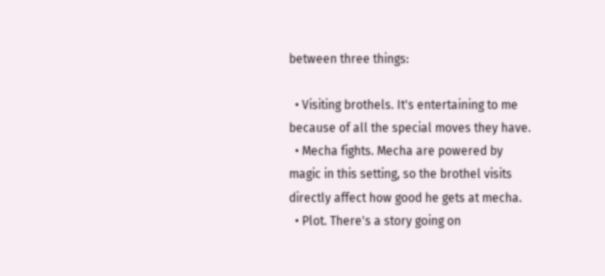between three things:

  • Visiting brothels. It's entertaining to me because of all the special moves they have.
  • Mecha fights. Mecha are powered by magic in this setting, so the brothel visits directly affect how good he gets at mecha.
  • Plot. There's a story going on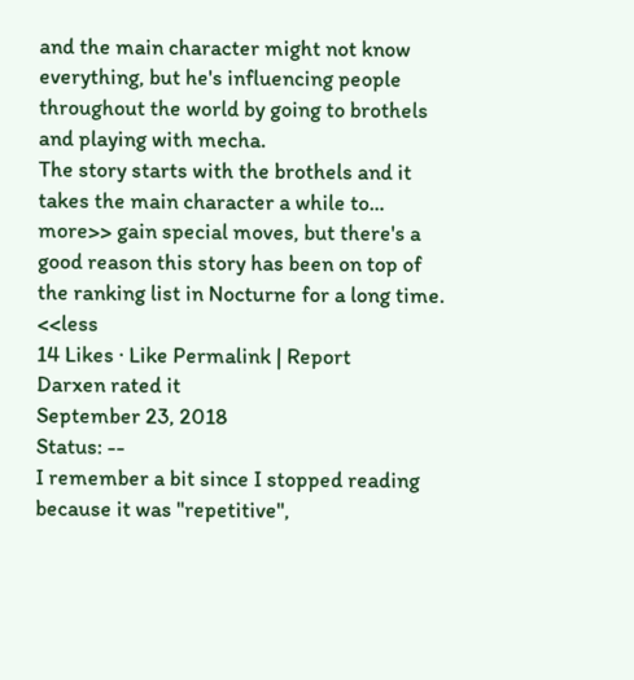and the main character might not know everything, but he's influencing people throughout the world by going to brothels and playing with mecha.
The story starts with the brothels and it takes the main character a while to... more>> gain special moves, but there's a good reason this story has been on top of the ranking list in Nocturne for a long time. <<less
14 Likes · Like Permalink | Report
Darxen rated it
September 23, 2018
Status: --
I remember a bit since I stopped reading because it was "repetitive",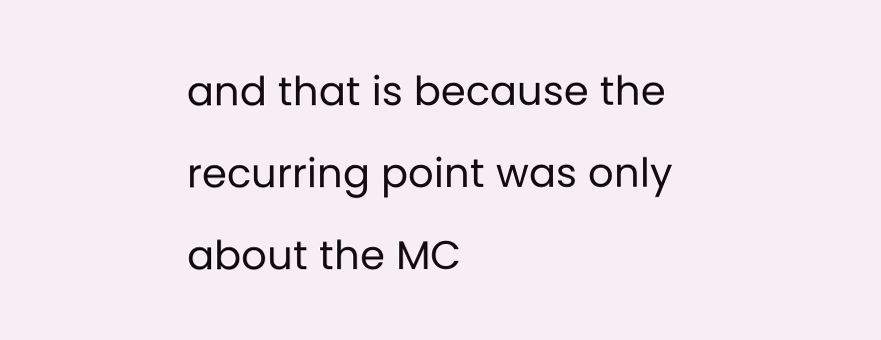and that is because the recurring point was only about the MC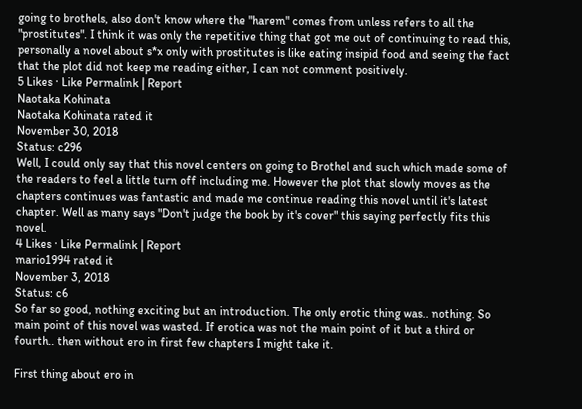going to brothels, also don't know where the "harem" comes from unless refers to all the "prostitutes". I think it was only the repetitive thing that got me out of continuing to read this, personally a novel about s*x only with prostitutes is like eating insipid food and seeing the fact that the plot did not keep me reading either, I can not comment positively.
5 Likes · Like Permalink | Report
Naotaka Kohinata
Naotaka Kohinata rated it
November 30, 2018
Status: c296
Well, I could only say that this novel centers on going to Brothel and such which made some of the readers to feel a little turn off including me. However the plot that slowly moves as the chapters continues was fantastic and made me continue reading this novel until it's latest chapter. Well as many says "Don't judge the book by it's cover" this saying perfectly fits this novel.
4 Likes · Like Permalink | Report
mario1994 rated it
November 3, 2018
Status: c6
So far so good, nothing exciting but an introduction. The only erotic thing was.. nothing. So main point of this novel was wasted. If erotica was not the main point of it but a third or fourth.. then without ero in first few chapters I might take it.

First thing about ero in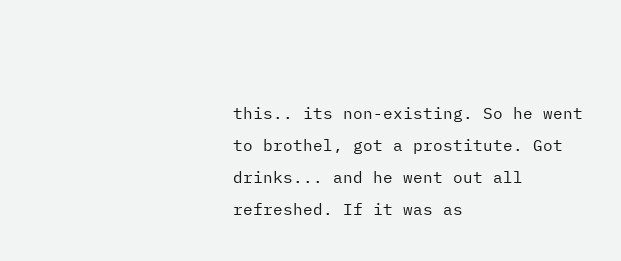this.. its non-existing. So he went to brothel, got a prostitute. Got drinks... and he went out all refreshed. If it was as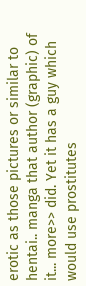erotic as those pictures or similar to hentai.. manga that author (graphic) of it... more>> did. Yet it has a guy which would use prostitutes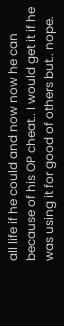all life if he could and now now he can because of his OP cheat.. I would get it if he was using it for good of others but.. nope.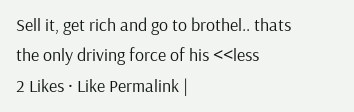Sell it, get rich and go to brothel.. thats the only driving force of his <<less
2 Likes · Like Permalink |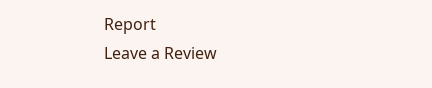Report
Leave a Review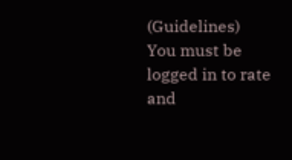(Guidelines)
You must be logged in to rate and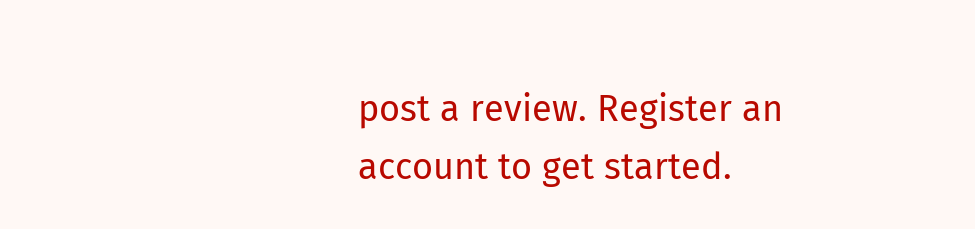post a review. Register an account to get started.